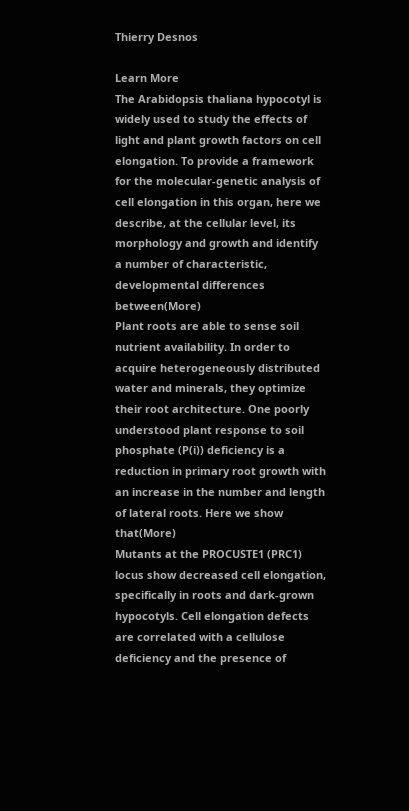Thierry Desnos

Learn More
The Arabidopsis thaliana hypocotyl is widely used to study the effects of light and plant growth factors on cell elongation. To provide a framework for the molecular-genetic analysis of cell elongation in this organ, here we describe, at the cellular level, its morphology and growth and identify a number of characteristic, developmental differences between(More)
Plant roots are able to sense soil nutrient availability. In order to acquire heterogeneously distributed water and minerals, they optimize their root architecture. One poorly understood plant response to soil phosphate (P(i)) deficiency is a reduction in primary root growth with an increase in the number and length of lateral roots. Here we show that(More)
Mutants at the PROCUSTE1 (PRC1) locus show decreased cell elongation, specifically in roots and dark-grown hypocotyls. Cell elongation defects are correlated with a cellulose deficiency and the presence of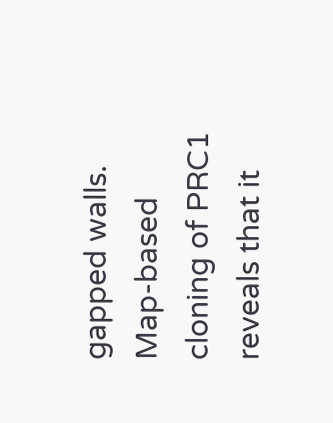gapped walls. Map-based cloning of PRC1 reveals that it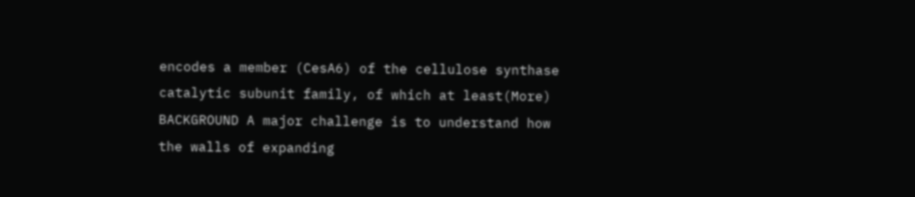encodes a member (CesA6) of the cellulose synthase catalytic subunit family, of which at least(More)
BACKGROUND A major challenge is to understand how the walls of expanding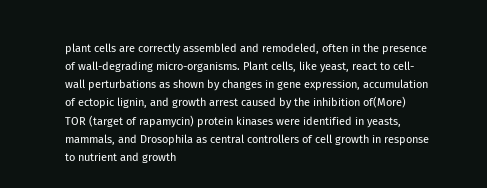plant cells are correctly assembled and remodeled, often in the presence of wall-degrading micro-organisms. Plant cells, like yeast, react to cell-wall perturbations as shown by changes in gene expression, accumulation of ectopic lignin, and growth arrest caused by the inhibition of(More)
TOR (target of rapamycin) protein kinases were identified in yeasts, mammals, and Drosophila as central controllers of cell growth in response to nutrient and growth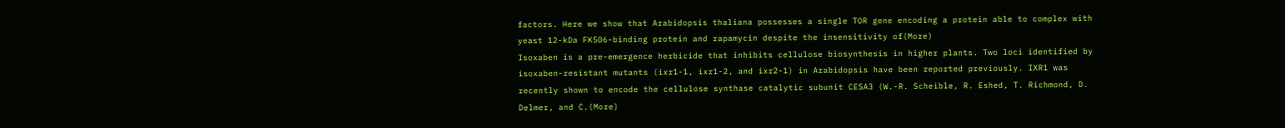factors. Here we show that Arabidopsis thaliana possesses a single TOR gene encoding a protein able to complex with yeast 12-kDa FK506-binding protein and rapamycin despite the insensitivity of(More)
Isoxaben is a pre-emergence herbicide that inhibits cellulose biosynthesis in higher plants. Two loci identified by isoxaben-resistant mutants (ixr1-1, ixr1-2, and ixr2-1) in Arabidopsis have been reported previously. IXR1 was recently shown to encode the cellulose synthase catalytic subunit CESA3 (W.-R. Scheible, R. Eshed, T. Richmond, D. Delmer, and C.(More)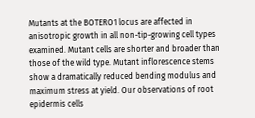Mutants at the BOTERO1 locus are affected in anisotropic growth in all non-tip-growing cell types examined. Mutant cells are shorter and broader than those of the wild type. Mutant inflorescence stems show a dramatically reduced bending modulus and maximum stress at yield. Our observations of root epidermis cells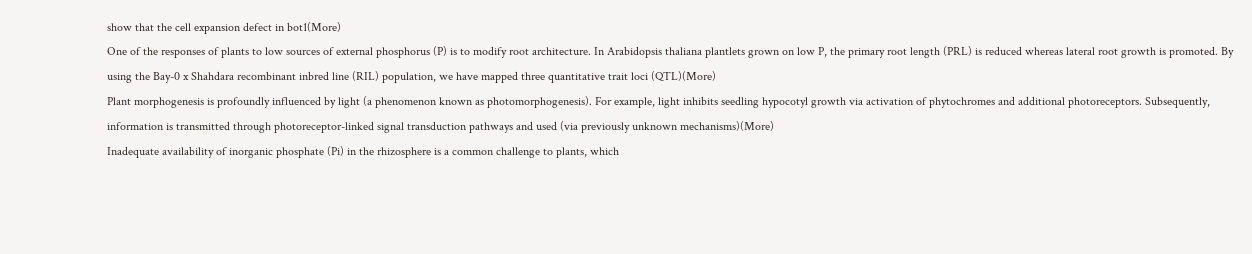show that the cell expansion defect in bot1(More)
One of the responses of plants to low sources of external phosphorus (P) is to modify root architecture. In Arabidopsis thaliana plantlets grown on low P, the primary root length (PRL) is reduced whereas lateral root growth is promoted. By using the Bay-0 x Shahdara recombinant inbred line (RIL) population, we have mapped three quantitative trait loci (QTL)(More)
Plant morphogenesis is profoundly influenced by light (a phenomenon known as photomorphogenesis). For example, light inhibits seedling hypocotyl growth via activation of phytochromes and additional photoreceptors. Subsequently, information is transmitted through photoreceptor-linked signal transduction pathways and used (via previously unknown mechanisms)(More)
Inadequate availability of inorganic phosphate (Pi) in the rhizosphere is a common challenge to plants, which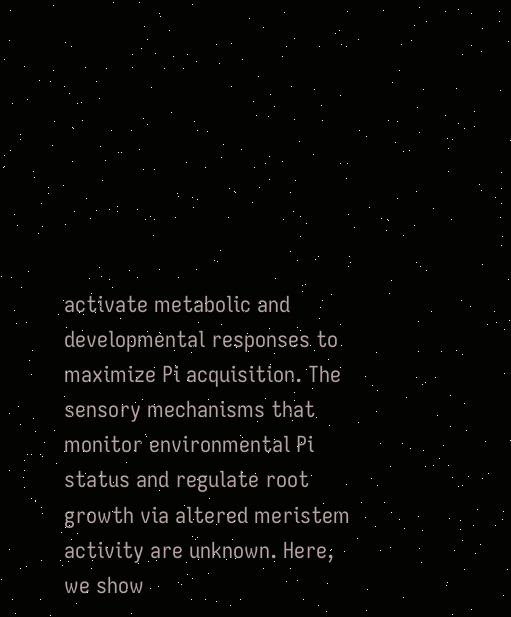activate metabolic and developmental responses to maximize Pi acquisition. The sensory mechanisms that monitor environmental Pi status and regulate root growth via altered meristem activity are unknown. Here, we show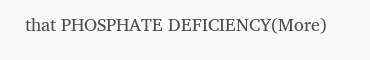that PHOSPHATE DEFICIENCY(More)